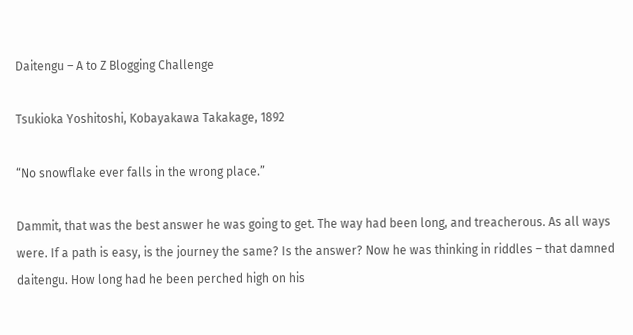Daitengu – A to Z Blogging Challenge

Tsukioka Yoshitoshi, Kobayakawa Takakage, 1892

“No snowflake ever falls in the wrong place.”

Dammit, that was the best answer he was going to get. The way had been long, and treacherous. As all ways were. If a path is easy, is the journey the same? Is the answer? Now he was thinking in riddles – that damned daitengu. How long had he been perched high on his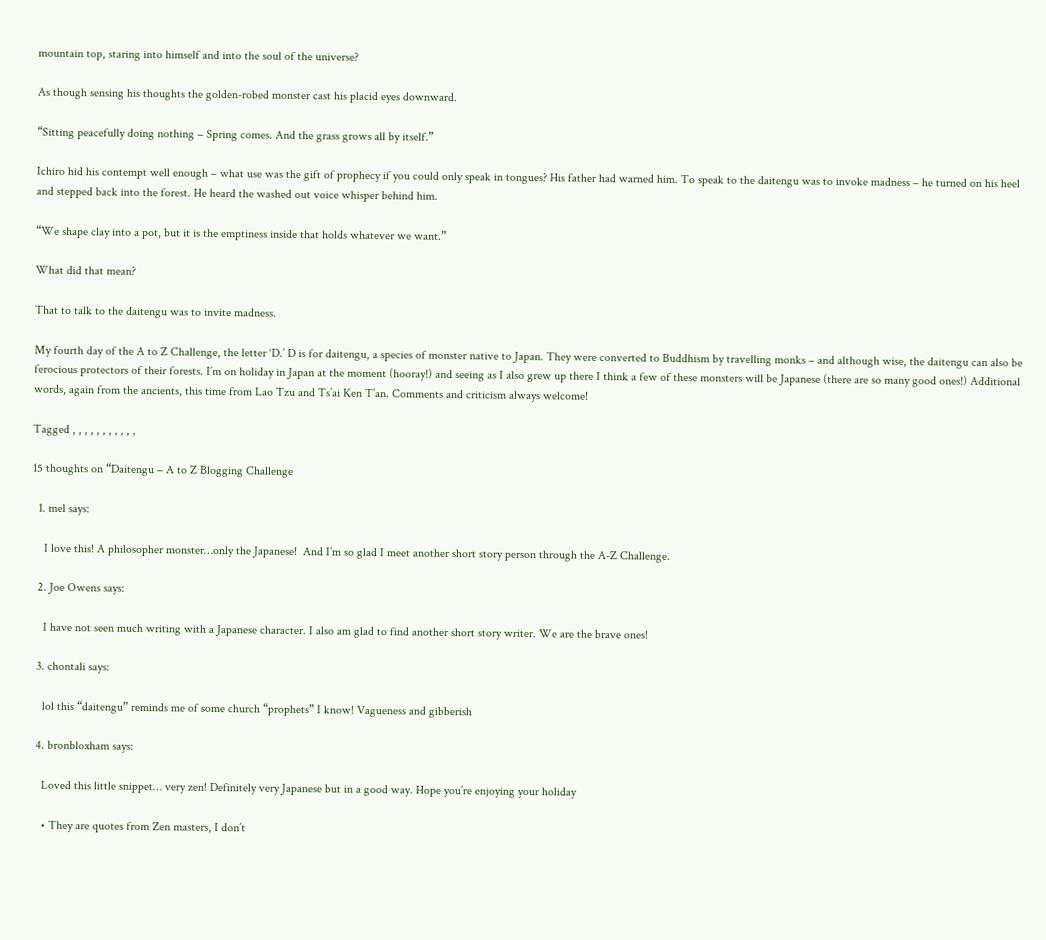mountain top, staring into himself and into the soul of the universe?

As though sensing his thoughts the golden-robed monster cast his placid eyes downward.

“Sitting peacefully doing nothing – Spring comes. And the grass grows all by itself.”

Ichiro hid his contempt well enough – what use was the gift of prophecy if you could only speak in tongues? His father had warned him. To speak to the daitengu was to invoke madness – he turned on his heel and stepped back into the forest. He heard the washed out voice whisper behind him.

“We shape clay into a pot, but it is the emptiness inside that holds whatever we want.”

What did that mean?

That to talk to the daitengu was to invite madness.

My fourth day of the A to Z Challenge, the letter ‘D.’ D is for daitengu, a species of monster native to Japan. They were converted to Buddhism by travelling monks – and although wise, the daitengu can also be ferocious protectors of their forests. I’m on holiday in Japan at the moment (hooray!) and seeing as I also grew up there I think a few of these monsters will be Japanese (there are so many good ones!) Additional words, again from the ancients, this time from Lao Tzu and Ts’ai Ken T’an. Comments and criticism always welcome!

Tagged , , , , , , , , , , ,

15 thoughts on “Daitengu – A to Z Blogging Challenge

  1. mel says:

    I love this! A philosopher monster…only the Japanese!  And I’m so glad I meet another short story person through the A-Z Challenge.

  2. Joe Owens says:

    I have not seen much writing with a Japanese character. I also am glad to find another short story writer. We are the brave ones!

  3. chontali says:

    lol this “daitengu” reminds me of some church “prophets” I know! Vagueness and gibberish

  4. bronbloxham says:

    Loved this little snippet… very zen! Definitely very Japanese but in a good way. Hope you’re enjoying your holiday

    • They are quotes from Zen masters, I don’t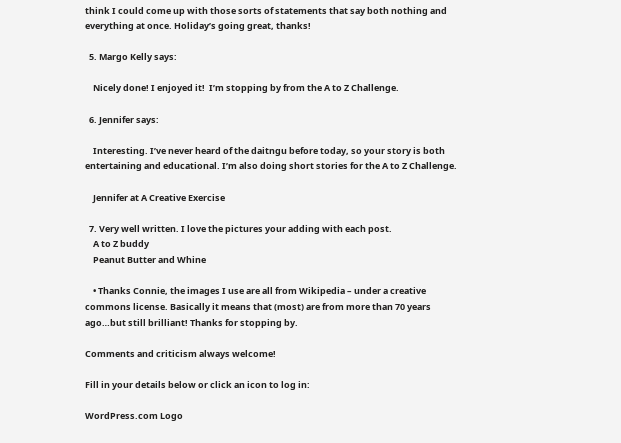think I could come up with those sorts of statements that say both nothing and everything at once. Holiday’s going great, thanks!

  5. Margo Kelly says:

    Nicely done! I enjoyed it!  I’m stopping by from the A to Z Challenge.

  6. Jennifer says:

    Interesting. I’ve never heard of the daitngu before today, so your story is both entertaining and educational. I’m also doing short stories for the A to Z Challenge.

    Jennifer at A Creative Exercise

  7. Very well written. I love the pictures your adding with each post.
    A to Z buddy
    Peanut Butter and Whine

    • Thanks Connie, the images I use are all from Wikipedia – under a creative commons license. Basically it means that (most) are from more than 70 years ago…but still brilliant! Thanks for stopping by.

Comments and criticism always welcome!

Fill in your details below or click an icon to log in:

WordPress.com Logo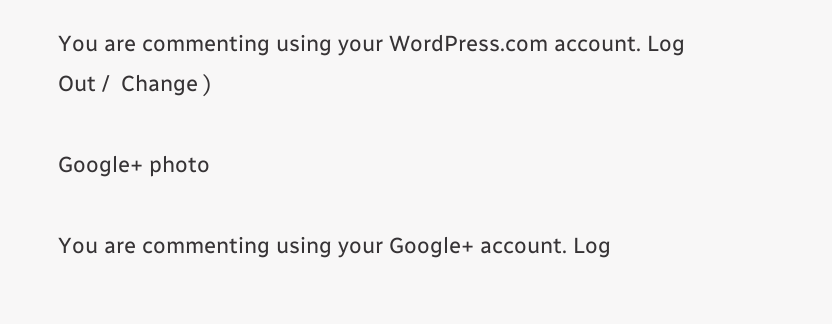You are commenting using your WordPress.com account. Log Out /  Change )

Google+ photo

You are commenting using your Google+ account. Log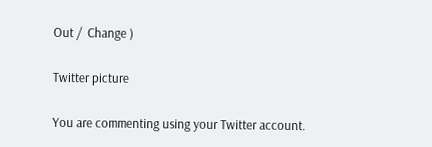Out /  Change )

Twitter picture

You are commenting using your Twitter account.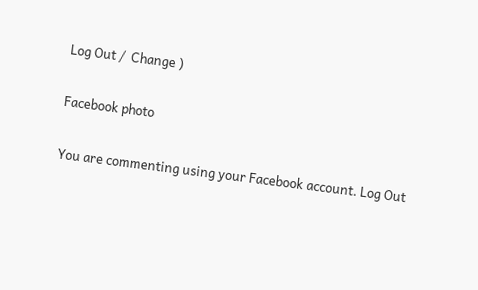Log Out /  Change )

Facebook photo

You are commenting using your Facebook account. Log Out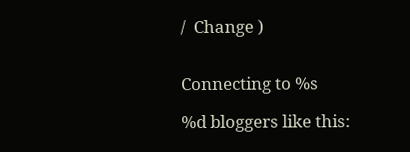/  Change )


Connecting to %s

%d bloggers like this: